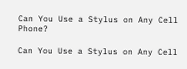Can You Use a Stylus on Any Cell Phone?

Can You Use a Stylus on Any Cell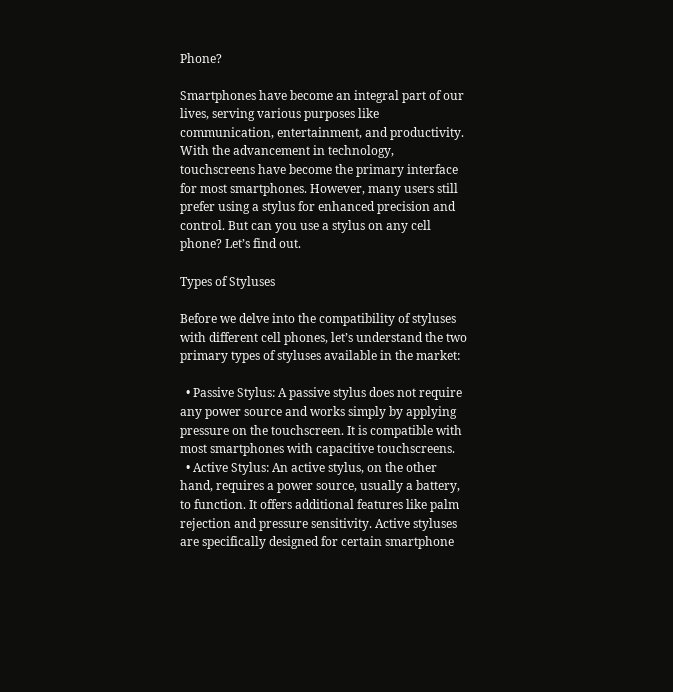Phone?

Smartphones have become an integral part of our lives, serving various purposes like communication, entertainment, and productivity. With the advancement in technology, touchscreens have become the primary interface for most smartphones. However, many users still prefer using a stylus for enhanced precision and control. But can you use a stylus on any cell phone? Let’s find out.

Types of Styluses

Before we delve into the compatibility of styluses with different cell phones, let’s understand the two primary types of styluses available in the market:

  • Passive Stylus: A passive stylus does not require any power source and works simply by applying pressure on the touchscreen. It is compatible with most smartphones with capacitive touchscreens.
  • Active Stylus: An active stylus, on the other hand, requires a power source, usually a battery, to function. It offers additional features like palm rejection and pressure sensitivity. Active styluses are specifically designed for certain smartphone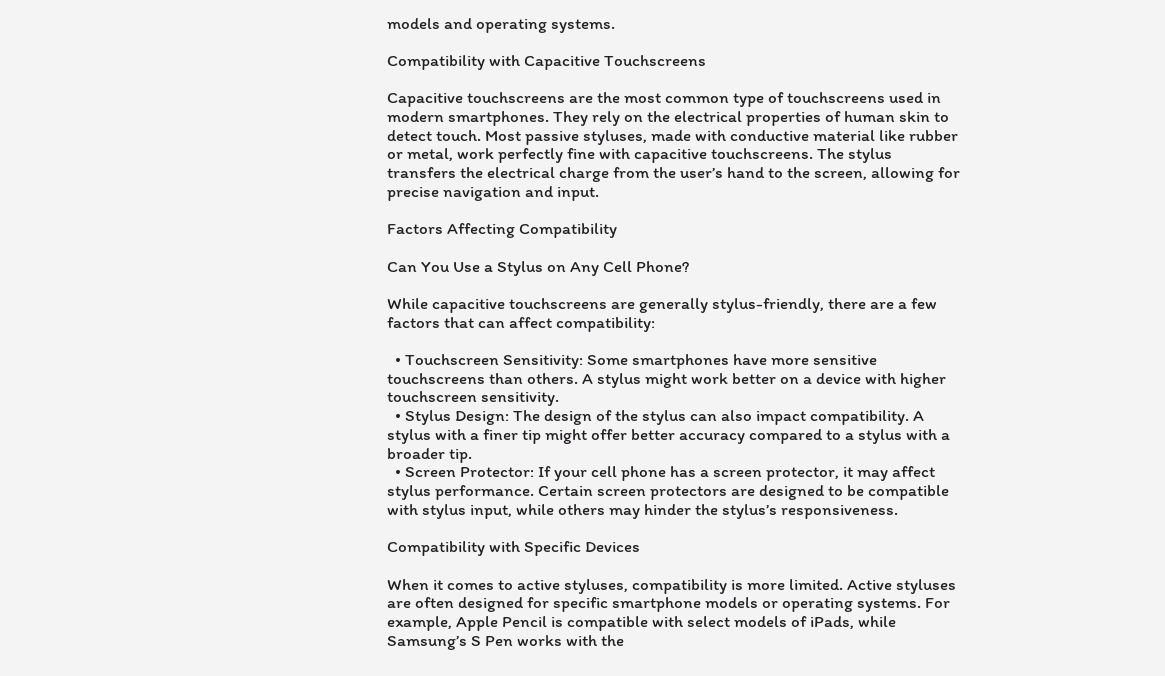models and operating systems.

Compatibility with Capacitive Touchscreens

Capacitive touchscreens are the most common type of touchscreens used in modern smartphones. They rely on the electrical properties of human skin to detect touch. Most passive styluses, made with conductive material like rubber or metal, work perfectly fine with capacitive touchscreens. The stylus transfers the electrical charge from the user’s hand to the screen, allowing for precise navigation and input.

Factors Affecting Compatibility

Can You Use a Stylus on Any Cell Phone?

While capacitive touchscreens are generally stylus-friendly, there are a few factors that can affect compatibility:

  • Touchscreen Sensitivity: Some smartphones have more sensitive touchscreens than others. A stylus might work better on a device with higher touchscreen sensitivity.
  • Stylus Design: The design of the stylus can also impact compatibility. A stylus with a finer tip might offer better accuracy compared to a stylus with a broader tip.
  • Screen Protector: If your cell phone has a screen protector, it may affect stylus performance. Certain screen protectors are designed to be compatible with stylus input, while others may hinder the stylus’s responsiveness.

Compatibility with Specific Devices

When it comes to active styluses, compatibility is more limited. Active styluses are often designed for specific smartphone models or operating systems. For example, Apple Pencil is compatible with select models of iPads, while Samsung’s S Pen works with the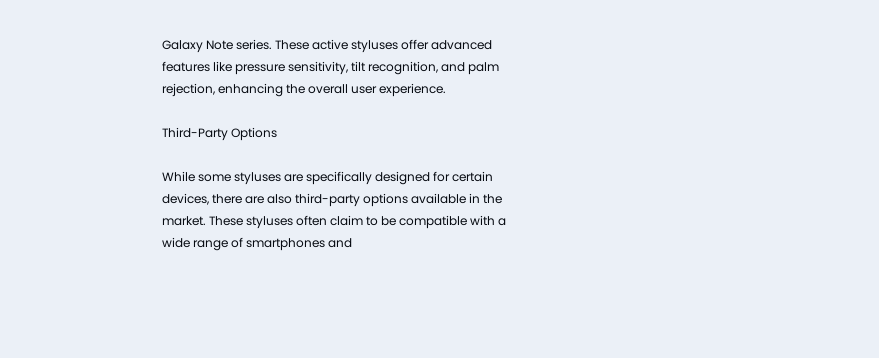Galaxy Note series. These active styluses offer advanced features like pressure sensitivity, tilt recognition, and palm rejection, enhancing the overall user experience.

Third-Party Options

While some styluses are specifically designed for certain devices, there are also third-party options available in the market. These styluses often claim to be compatible with a wide range of smartphones and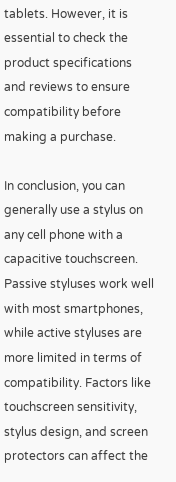tablets. However, it is essential to check the product specifications and reviews to ensure compatibility before making a purchase.

In conclusion, you can generally use a stylus on any cell phone with a capacitive touchscreen. Passive styluses work well with most smartphones, while active styluses are more limited in terms of compatibility. Factors like touchscreen sensitivity, stylus design, and screen protectors can affect the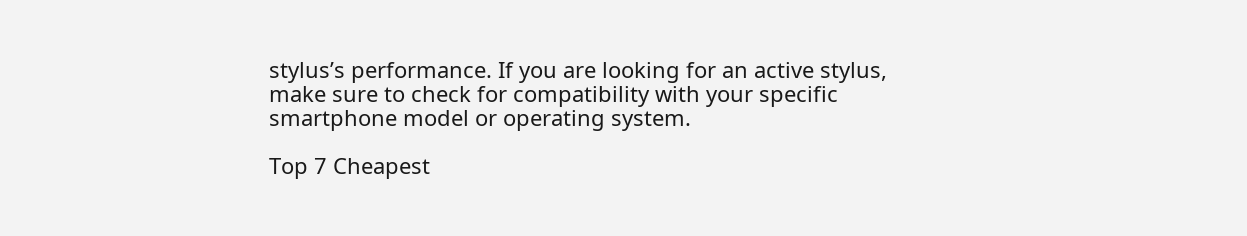stylus’s performance. If you are looking for an active stylus, make sure to check for compatibility with your specific smartphone model or operating system.

Top 7 Cheapest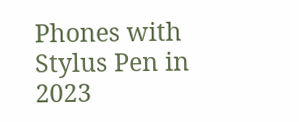Phones with Stylus Pen in 2023